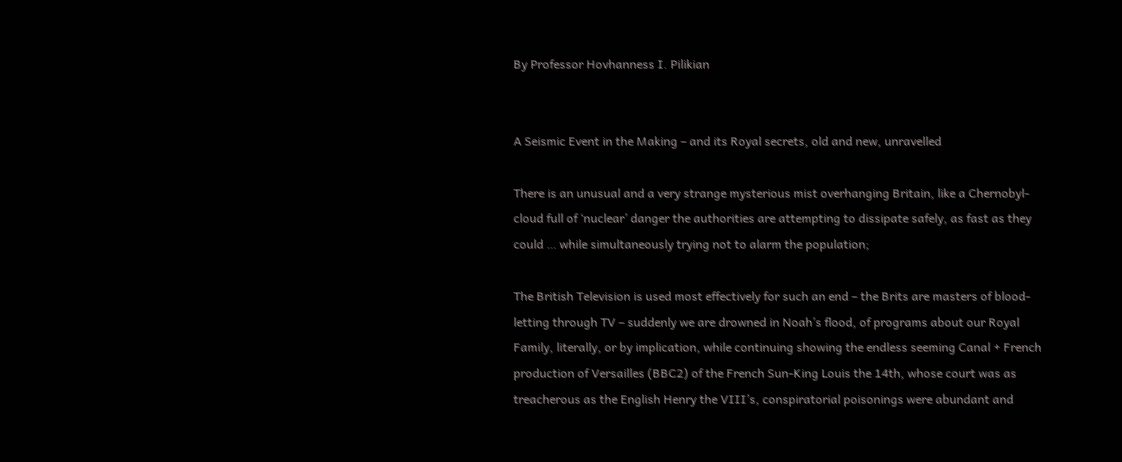By Professor Hovhanness I. Pilikian


A Seismic Event in the Making – and its Royal secrets, old and new, unravelled

There is an unusual and a very strange mysterious mist overhanging Britain, like a Chernobyl-cloud full of ‘nuclear’ danger the authorities are attempting to dissipate safely, as fast as they could … while simultaneously trying not to alarm the population;

The British Television is used most effectively for such an end – the Brits are masters of blood-letting through TV – suddenly we are drowned in Noah’s flood, of programs about our Royal Family, literally, or by implication, while continuing showing the endless seeming Canal + French production of Versailles (BBC2) of the French Sun-King Louis the 14th, whose court was as treacherous as the English Henry the VIII’s, conspiratorial poisonings were abundant and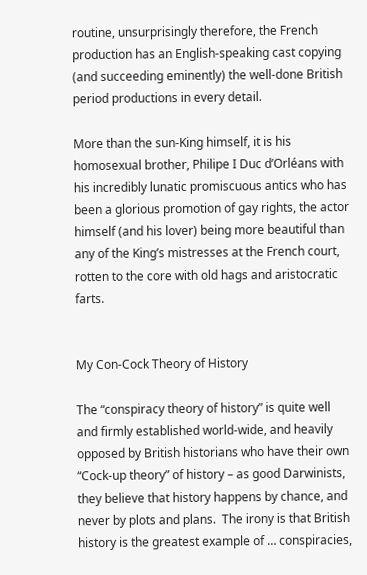routine, unsurprisingly therefore, the French production has an English-speaking cast copying (and succeeding eminently) the well-done British period productions in every detail.

More than the sun-King himself, it is his homosexual brother, Philipe I Duc d’Orléans with his incredibly lunatic promiscuous antics who has been a glorious promotion of gay rights, the actor himself (and his lover) being more beautiful than any of the King’s mistresses at the French court, rotten to the core with old hags and aristocratic farts.


My Con-Cock Theory of History

The “conspiracy theory of history” is quite well and firmly established world-wide, and heavily opposed by British historians who have their own “Cock-up theory” of history – as good Darwinists, they believe that history happens by chance, and never by plots and plans.  The irony is that British history is the greatest example of … conspiracies,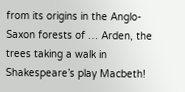from its origins in the Anglo-Saxon forests of … Arden, the trees taking a walk in Shakespeare’s play Macbeth!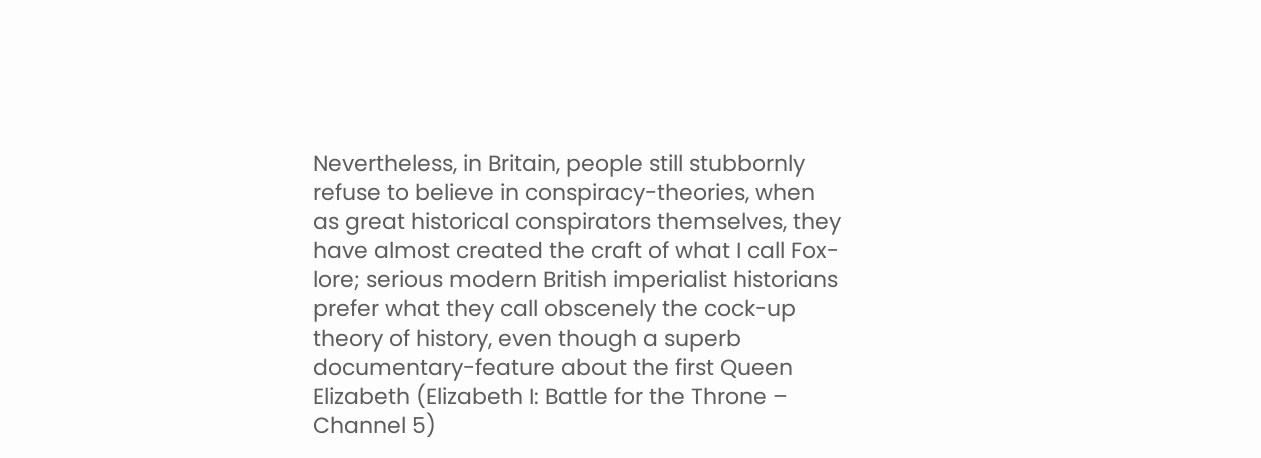Nevertheless, in Britain, people still stubbornly refuse to believe in conspiracy-theories, when as great historical conspirators themselves, they have almost created the craft of what I call Fox-lore; serious modern British imperialist historians prefer what they call obscenely the cock-up theory of history, even though a superb documentary-feature about the first Queen Elizabeth (Elizabeth I: Battle for the Throne – Channel 5)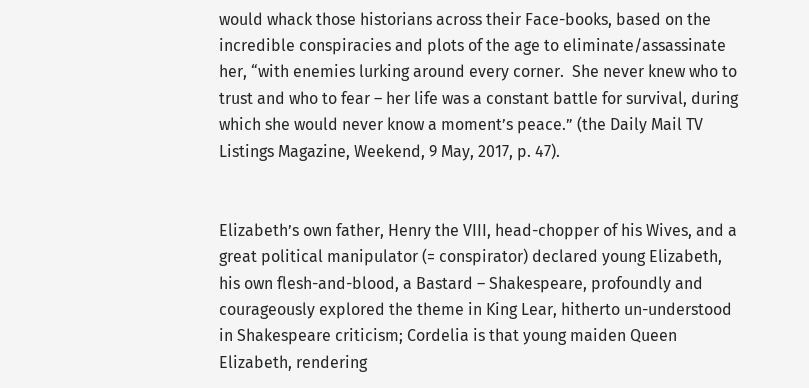would whack those historians across their Face-books, based on the incredible conspiracies and plots of the age to eliminate/assassinate her, “with enemies lurking around every corner.  She never knew who to trust and who to fear – her life was a constant battle for survival, during which she would never know a moment’s peace.” (the Daily Mail TV Listings Magazine, Weekend, 9 May, 2017, p. 47).


Elizabeth’s own father, Henry the VIII, head-chopper of his Wives, and a great political manipulator (= conspirator) declared young Elizabeth, his own flesh-and-blood, a Bastard – Shakespeare, profoundly and courageously explored the theme in King Lear, hitherto un-understood in Shakespeare criticism; Cordelia is that young maiden Queen Elizabeth, rendering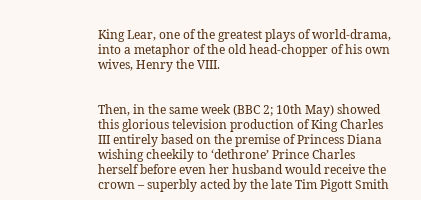King Lear, one of the greatest plays of world-drama, into a metaphor of the old head-chopper of his own wives, Henry the VIII.


Then, in the same week (BBC 2; 10th May) showed this glorious television production of King Charles III entirely based on the premise of Princess Diana wishing cheekily to ‘dethrone’ Prince Charles herself before even her husband would receive the crown – superbly acted by the late Tim Pigott Smith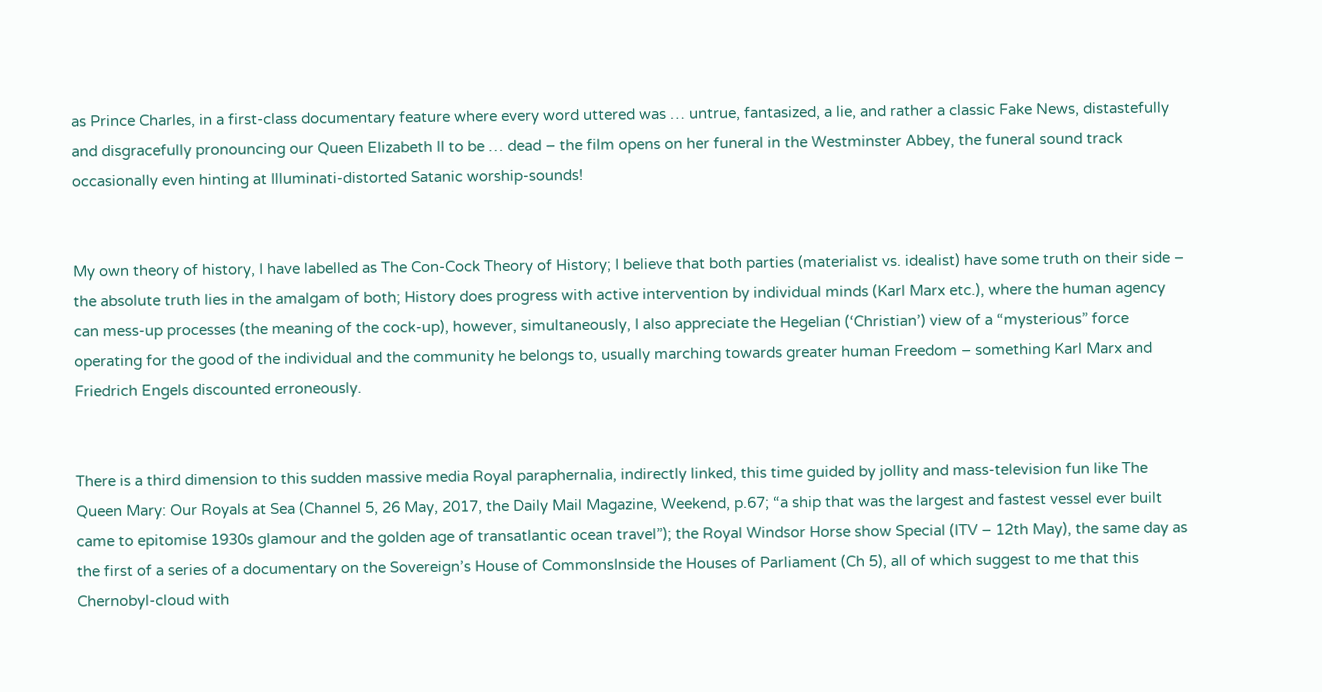as Prince Charles, in a first-class documentary feature where every word uttered was … untrue, fantasized, a lie, and rather a classic Fake News, distastefully and disgracefully pronouncing our Queen Elizabeth II to be … dead – the film opens on her funeral in the Westminster Abbey, the funeral sound track occasionally even hinting at Illuminati-distorted Satanic worship-sounds!


My own theory of history, I have labelled as The Con-Cock Theory of History; I believe that both parties (materialist vs. idealist) have some truth on their side – the absolute truth lies in the amalgam of both; History does progress with active intervention by individual minds (Karl Marx etc.), where the human agency can mess-up processes (the meaning of the cock-up), however, simultaneously, I also appreciate the Hegelian (‘Christian’) view of a “mysterious” force operating for the good of the individual and the community he belongs to, usually marching towards greater human Freedom – something Karl Marx and Friedrich Engels discounted erroneously.


There is a third dimension to this sudden massive media Royal paraphernalia, indirectly linked, this time guided by jollity and mass-television fun like The Queen Mary: Our Royals at Sea (Channel 5, 26 May, 2017, the Daily Mail Magazine, Weekend, p.67; “a ship that was the largest and fastest vessel ever built came to epitomise 1930s glamour and the golden age of transatlantic ocean travel”); the Royal Windsor Horse show Special (ITV – 12th May), the same day as the first of a series of a documentary on the Sovereign’s House of CommonsInside the Houses of Parliament (Ch 5), all of which suggest to me that this Chernobyl-cloud with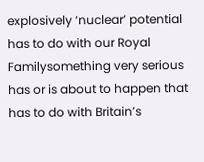explosively ‘nuclear’ potential has to do with our Royal Familysomething very serious has or is about to happen that has to do with Britain’s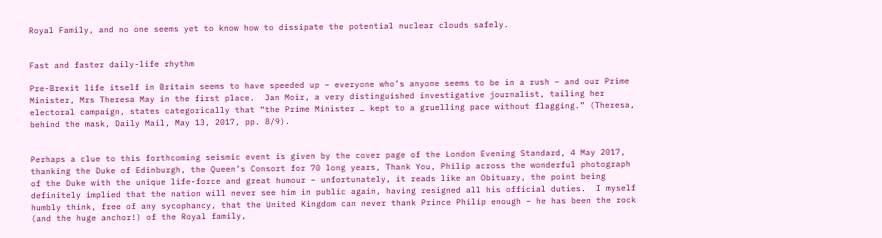Royal Family, and no one seems yet to know how to dissipate the potential nuclear clouds safely.


Fast and faster daily-life rhythm

Pre-Brexit life itself in Britain seems to have speeded up – everyone who’s anyone seems to be in a rush – and our Prime Minister, Mrs Theresa May in the first place.  Jan Moir, a very distinguished investigative journalist, tailing her electoral campaign, states categorically that “the Prime Minister … kept to a gruelling pace without flagging.” (Theresa, behind the mask, Daily Mail, May 13, 2017, pp. 8/9).


Perhaps a clue to this forthcoming seismic event is given by the cover page of the London Evening Standard, 4 May 2017, thanking the Duke of Edinburgh, the Queen’s Consort for 70 long years, Thank You, Philip across the wonderful photograph of the Duke with the unique life-force and great humour – unfortunately, it reads like an Obituary, the point being definitely implied that the nation will never see him in public again, having resigned all his official duties.  I myself humbly think, free of any sycophancy, that the United Kingdom can never thank Prince Philip enough – he has been the rock (and the huge anchor!) of the Royal family,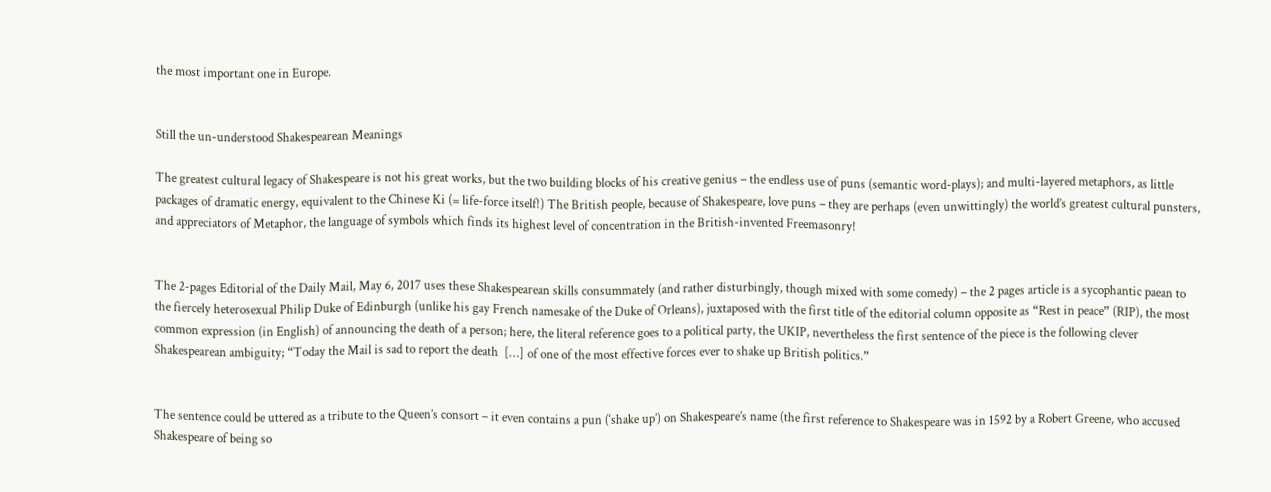the most important one in Europe.


Still the un-understood Shakespearean Meanings

The greatest cultural legacy of Shakespeare is not his great works, but the two building blocks of his creative genius – the endless use of puns (semantic word-plays); and multi-layered metaphors, as little packages of dramatic energy, equivalent to the Chinese Ki (= life-force itself!) The British people, because of Shakespeare, love puns – they are perhaps (even unwittingly) the world’s greatest cultural punsters, and appreciators of Metaphor, the language of symbols which finds its highest level of concentration in the British-invented Freemasonry!


The 2-pages Editorial of the Daily Mail, May 6, 2017 uses these Shakespearean skills consummately (and rather disturbingly, though mixed with some comedy) – the 2 pages article is a sycophantic paean to the fiercely heterosexual Philip Duke of Edinburgh (unlike his gay French namesake of the Duke of Orleans), juxtaposed with the first title of the editorial column opposite as “Rest in peace” (RIP), the most common expression (in English) of announcing the death of a person; here, the literal reference goes to a political party, the UKIP, nevertheless the first sentence of the piece is the following clever Shakespearean ambiguity; “Today the Mail is sad to report the death  […] of one of the most effective forces ever to shake up British politics.”


The sentence could be uttered as a tribute to the Queen’s consort – it even contains a pun (‘shake up’) on Shakespeare’s name (the first reference to Shakespeare was in 1592 by a Robert Greene, who accused Shakespeare of being so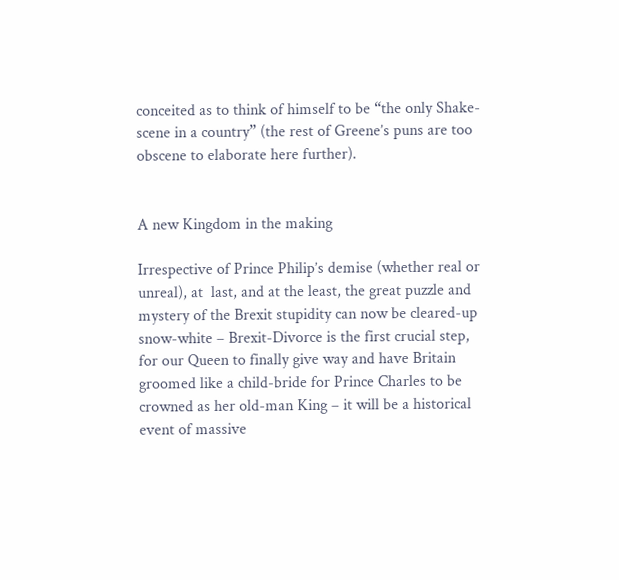conceited as to think of himself to be “the only Shake-scene in a country” (the rest of Greene’s puns are too obscene to elaborate here further).


A new Kingdom in the making

Irrespective of Prince Philip’s demise (whether real or unreal), at  last, and at the least, the great puzzle and mystery of the Brexit stupidity can now be cleared-up snow-white – Brexit-Divorce is the first crucial step, for our Queen to finally give way and have Britain groomed like a child-bride for Prince Charles to be crowned as her old-man King – it will be a historical event of massive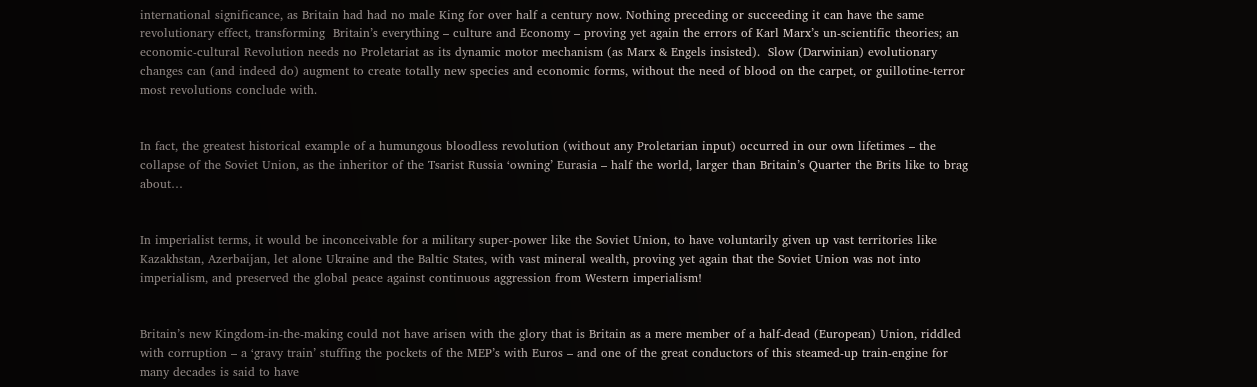international significance, as Britain had had no male King for over half a century now. Nothing preceding or succeeding it can have the same revolutionary effect, transforming  Britain’s everything – culture and Economy – proving yet again the errors of Karl Marx’s un-scientific theories; an economic-cultural Revolution needs no Proletariat as its dynamic motor mechanism (as Marx & Engels insisted).  Slow (Darwinian) evolutionary changes can (and indeed do) augment to create totally new species and economic forms, without the need of blood on the carpet, or guillotine-terror most revolutions conclude with.


In fact, the greatest historical example of a humungous bloodless revolution (without any Proletarian input) occurred in our own lifetimes – the collapse of the Soviet Union, as the inheritor of the Tsarist Russia ‘owning’ Eurasia – half the world, larger than Britain’s Quarter the Brits like to brag about…


In imperialist terms, it would be inconceivable for a military super-power like the Soviet Union, to have voluntarily given up vast territories like Kazakhstan, Azerbaijan, let alone Ukraine and the Baltic States, with vast mineral wealth, proving yet again that the Soviet Union was not into imperialism, and preserved the global peace against continuous aggression from Western imperialism!


Britain’s new Kingdom-in-the-making could not have arisen with the glory that is Britain as a mere member of a half-dead (European) Union, riddled with corruption – a ‘gravy train’ stuffing the pockets of the MEP’s with Euros – and one of the great conductors of this steamed-up train-engine for many decades is said to have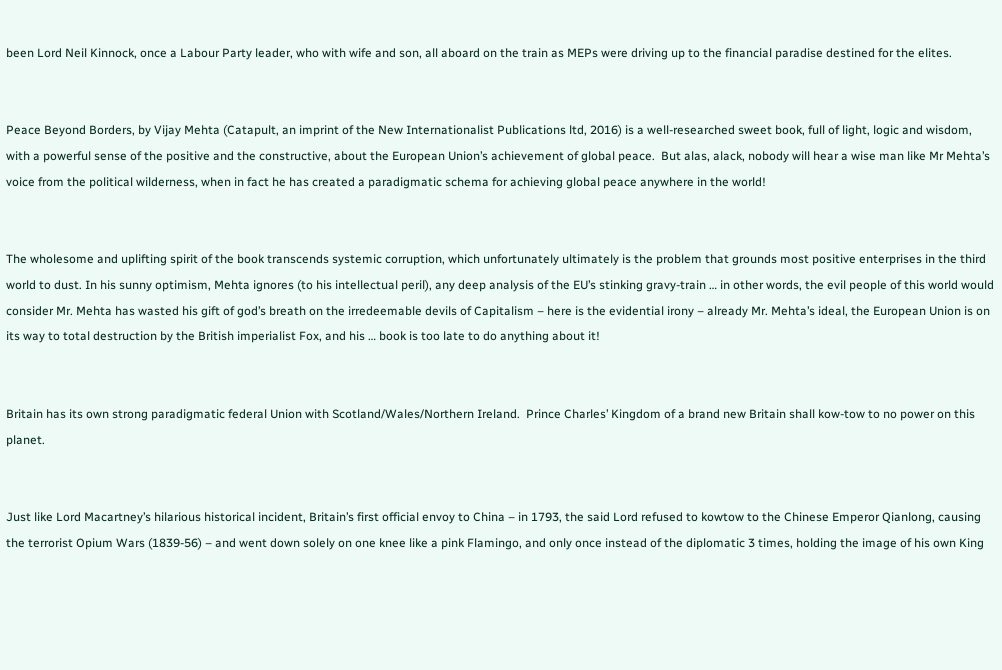been Lord Neil Kinnock, once a Labour Party leader, who with wife and son, all aboard on the train as MEPs were driving up to the financial paradise destined for the elites.


Peace Beyond Borders, by Vijay Mehta (Catapult, an imprint of the New Internationalist Publications ltd, 2016) is a well-researched sweet book, full of light, logic and wisdom, with a powerful sense of the positive and the constructive, about the European Union’s achievement of global peace.  But alas, alack, nobody will hear a wise man like Mr Mehta’s voice from the political wilderness, when in fact he has created a paradigmatic schema for achieving global peace anywhere in the world!


The wholesome and uplifting spirit of the book transcends systemic corruption, which unfortunately ultimately is the problem that grounds most positive enterprises in the third world to dust. In his sunny optimism, Mehta ignores (to his intellectual peril), any deep analysis of the EU’s stinking gravy-train … in other words, the evil people of this world would consider Mr. Mehta has wasted his gift of god’s breath on the irredeemable devils of Capitalism – here is the evidential irony – already Mr. Mehta’s ideal, the European Union is on its way to total destruction by the British imperialist Fox, and his … book is too late to do anything about it!


Britain has its own strong paradigmatic federal Union with Scotland/Wales/Northern Ireland.  Prince Charles’ Kingdom of a brand new Britain shall kow-tow to no power on this planet.


Just like Lord Macartney’s hilarious historical incident, Britain’s first official envoy to China – in 1793, the said Lord refused to kowtow to the Chinese Emperor Qianlong, causing the terrorist Opium Wars (1839-56) – and went down solely on one knee like a pink Flamingo, and only once instead of the diplomatic 3 times, holding the image of his own King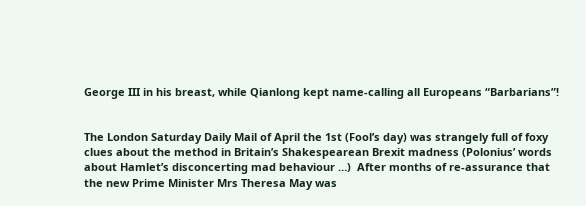George III in his breast, while Qianlong kept name-calling all Europeans “Barbarians”!


The London Saturday Daily Mail of April the 1st (Fool’s day) was strangely full of foxy clues about the method in Britain’s Shakespearean Brexit madness (Polonius’ words about Hamlet’s disconcerting mad behaviour …)  After months of re-assurance that the new Prime Minister Mrs Theresa May was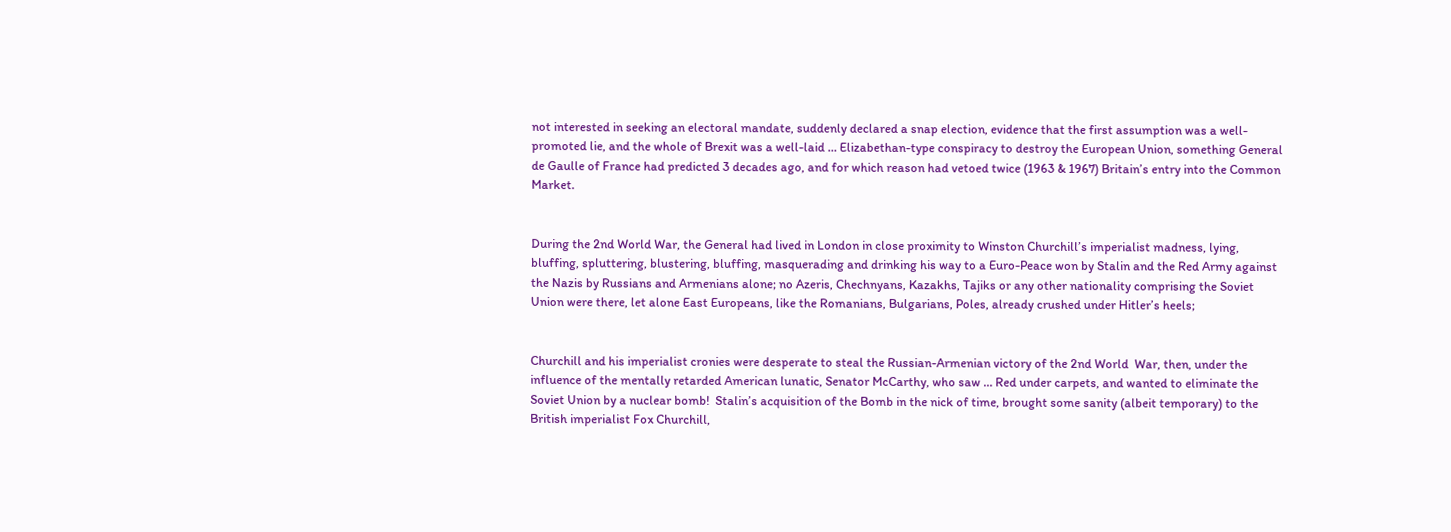not interested in seeking an electoral mandate, suddenly declared a snap election, evidence that the first assumption was a well-promoted lie, and the whole of Brexit was a well-laid … Elizabethan-type conspiracy to destroy the European Union, something General de Gaulle of France had predicted 3 decades ago, and for which reason had vetoed twice (1963 & 1967) Britain’s entry into the Common Market.


During the 2nd World War, the General had lived in London in close proximity to Winston Churchill’s imperialist madness, lying, bluffing, spluttering, blustering, bluffing, masquerading and drinking his way to a Euro-Peace won by Stalin and the Red Army against the Nazis by Russians and Armenians alone; no Azeris, Chechnyans, Kazakhs, Tajiks or any other nationality comprising the Soviet Union were there, let alone East Europeans, like the Romanians, Bulgarians, Poles, already crushed under Hitler’s heels;


Churchill and his imperialist cronies were desperate to steal the Russian-Armenian victory of the 2nd World  War, then, under the influence of the mentally retarded American lunatic, Senator McCarthy, who saw … Red under carpets, and wanted to eliminate the Soviet Union by a nuclear bomb!  Stalin’s acquisition of the Bomb in the nick of time, brought some sanity (albeit temporary) to the British imperialist Fox Churchill,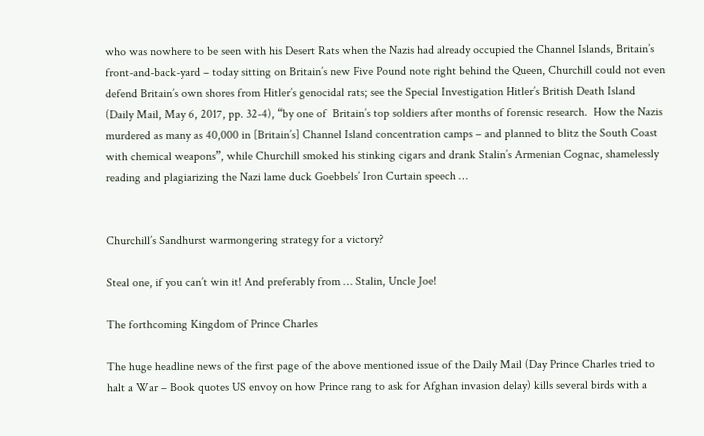who was nowhere to be seen with his Desert Rats when the Nazis had already occupied the Channel Islands, Britain’s front-and-back-yard – today sitting on Britain’s new Five Pound note right behind the Queen, Churchill could not even defend Britain’s own shores from Hitler’s genocidal rats; see the Special Investigation Hitler’s British Death Island (Daily Mail, May 6, 2017, pp. 32-4), “by one of  Britain’s top soldiers after months of forensic research.  How the Nazis murdered as many as 40,000 in [Britain’s] Channel Island concentration camps – and planned to blitz the South Coast with chemical weapons”, while Churchill smoked his stinking cigars and drank Stalin’s Armenian Cognac, shamelessly reading and plagiarizing the Nazi lame duck Goebbels’ Iron Curtain speech …


Churchill’s Sandhurst warmongering strategy for a victory?

Steal one, if you can’t win it! And preferably from … Stalin, Uncle Joe!

The forthcoming Kingdom of Prince Charles

The huge headline news of the first page of the above mentioned issue of the Daily Mail (Day Prince Charles tried to halt a War – Book quotes US envoy on how Prince rang to ask for Afghan invasion delay) kills several birds with a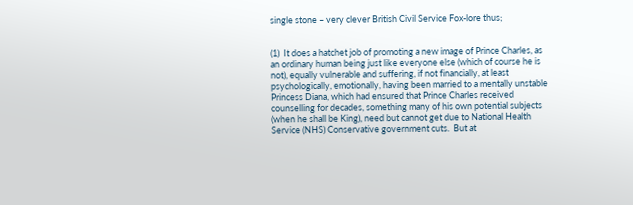single stone – very clever British Civil Service Fox-lore thus;


(1)  It does a hatchet job of promoting a new image of Prince Charles, as an ordinary human being just like everyone else (which of course he is not), equally vulnerable and suffering, if not financially, at least psychologically, emotionally, having been married to a mentally unstable Princess Diana, which had ensured that Prince Charles received counselling for decades, something many of his own potential subjects (when he shall be King), need but cannot get due to National Health Service (NHS) Conservative government cuts.  But at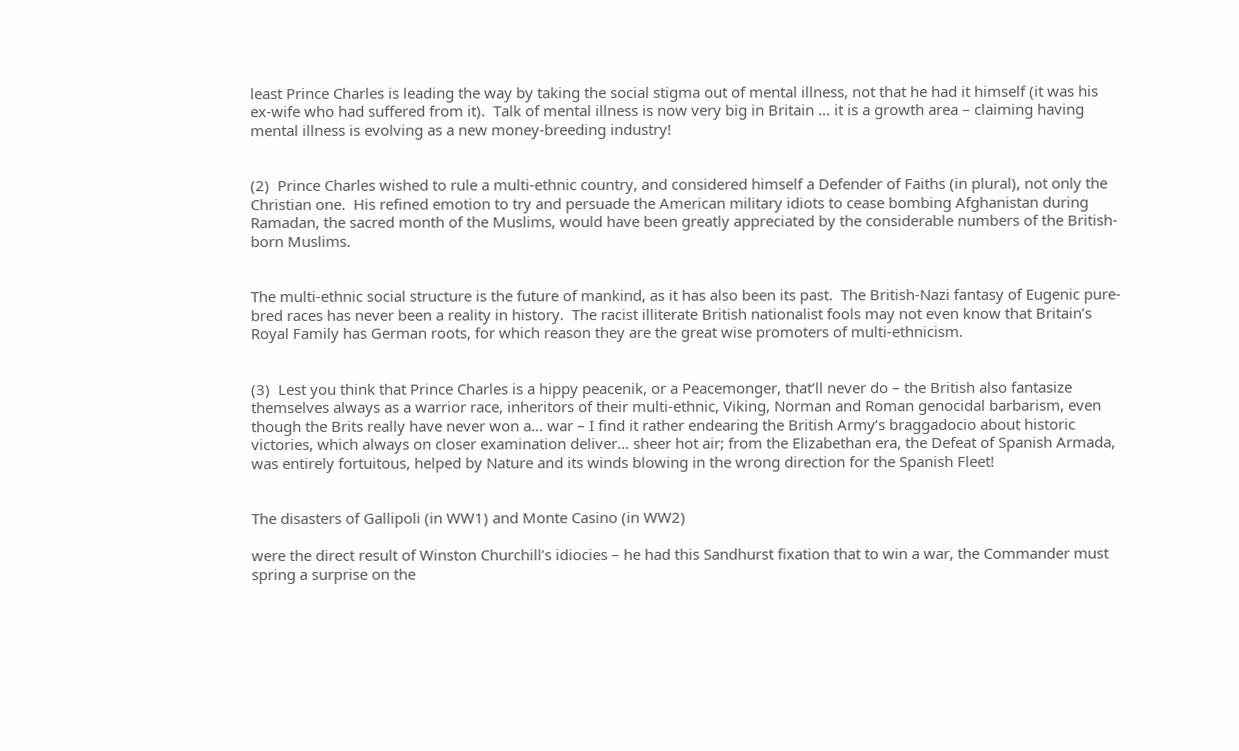least Prince Charles is leading the way by taking the social stigma out of mental illness, not that he had it himself (it was his ex-wife who had suffered from it).  Talk of mental illness is now very big in Britain … it is a growth area – claiming having mental illness is evolving as a new money-breeding industry!


(2)  Prince Charles wished to rule a multi-ethnic country, and considered himself a Defender of Faiths (in plural), not only the Christian one.  His refined emotion to try and persuade the American military idiots to cease bombing Afghanistan during Ramadan, the sacred month of the Muslims, would have been greatly appreciated by the considerable numbers of the British-born Muslims.


The multi-ethnic social structure is the future of mankind, as it has also been its past.  The British-Nazi fantasy of Eugenic pure-bred races has never been a reality in history.  The racist illiterate British nationalist fools may not even know that Britain’s Royal Family has German roots, for which reason they are the great wise promoters of multi-ethnicism.


(3)  Lest you think that Prince Charles is a hippy peacenik, or a Peacemonger, that’ll never do – the British also fantasize themselves always as a warrior race, inheritors of their multi-ethnic, Viking, Norman and Roman genocidal barbarism, even though the Brits really have never won a… war – I find it rather endearing the British Army’s braggadocio about historic victories, which always on closer examination deliver… sheer hot air; from the Elizabethan era, the Defeat of Spanish Armada, was entirely fortuitous, helped by Nature and its winds blowing in the wrong direction for the Spanish Fleet!


The disasters of Gallipoli (in WW1) and Monte Casino (in WW2)

were the direct result of Winston Churchill’s idiocies – he had this Sandhurst fixation that to win a war, the Commander must spring a surprise on the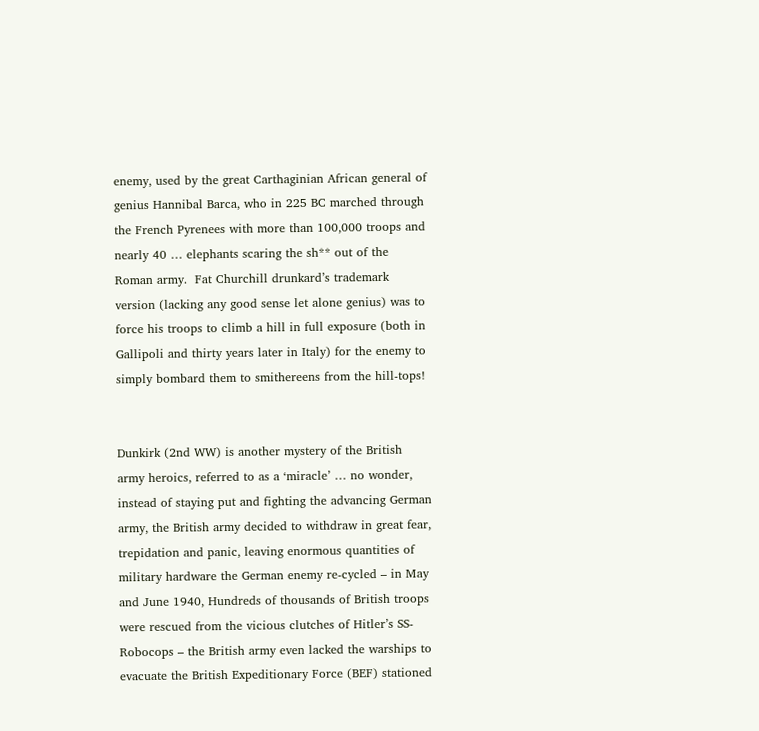enemy, used by the great Carthaginian African general of genius Hannibal Barca, who in 225 BC marched through the French Pyrenees with more than 100,000 troops and nearly 40 … elephants scaring the sh** out of the Roman army.  Fat Churchill drunkard’s trademark version (lacking any good sense let alone genius) was to force his troops to climb a hill in full exposure (both in Gallipoli and thirty years later in Italy) for the enemy to simply bombard them to smithereens from the hill-tops!


Dunkirk (2nd WW) is another mystery of the British army heroics, referred to as a ‘miracle’ … no wonder, instead of staying put and fighting the advancing German army, the British army decided to withdraw in great fear, trepidation and panic, leaving enormous quantities of military hardware the German enemy re-cycled – in May and June 1940, Hundreds of thousands of British troops were rescued from the vicious clutches of Hitler’s SS-Robocops – the British army even lacked the warships to evacuate the British Expeditionary Force (BEF) stationed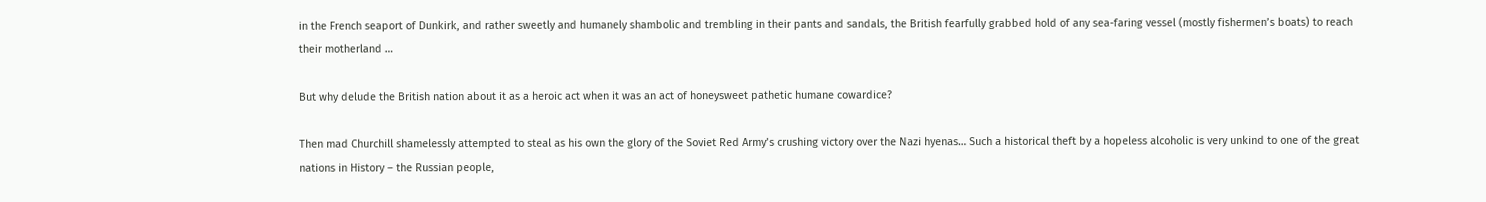in the French seaport of Dunkirk, and rather sweetly and humanely shambolic and trembling in their pants and sandals, the British fearfully grabbed hold of any sea-faring vessel (mostly fishermen’s boats) to reach their motherland …

But why delude the British nation about it as a heroic act when it was an act of honeysweet pathetic humane cowardice?

Then mad Churchill shamelessly attempted to steal as his own the glory of the Soviet Red Army’s crushing victory over the Nazi hyenas… Such a historical theft by a hopeless alcoholic is very unkind to one of the great nations in History – the Russian people,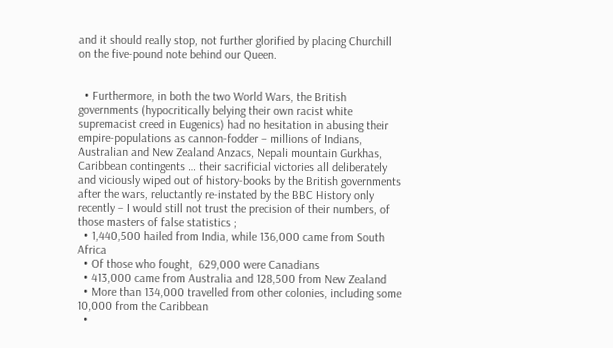and it should really stop, not further glorified by placing Churchill on the five-pound note behind our Queen.


  • Furthermore, in both the two World Wars, the British governments (hypocritically belying their own racist white supremacist creed in Eugenics) had no hesitation in abusing their empire-populations as cannon-fodder – millions of Indians, Australian and New Zealand Anzacs, Nepali mountain Gurkhas, Caribbean contingents … their sacrificial victories all deliberately and viciously wiped out of history-books by the British governments after the wars, reluctantly re-instated by the BBC History only recently – I would still not trust the precision of their numbers, of those masters of false statistics ;
  • 1,440,500 hailed from India, while 136,000 came from South Africa
  • Of those who fought,  629,000 were Canadians
  • 413,000 came from Australia and 128,500 from New Zealand
  • More than 134,000 travelled from other colonies, including some 10,000 from the Caribbean
  •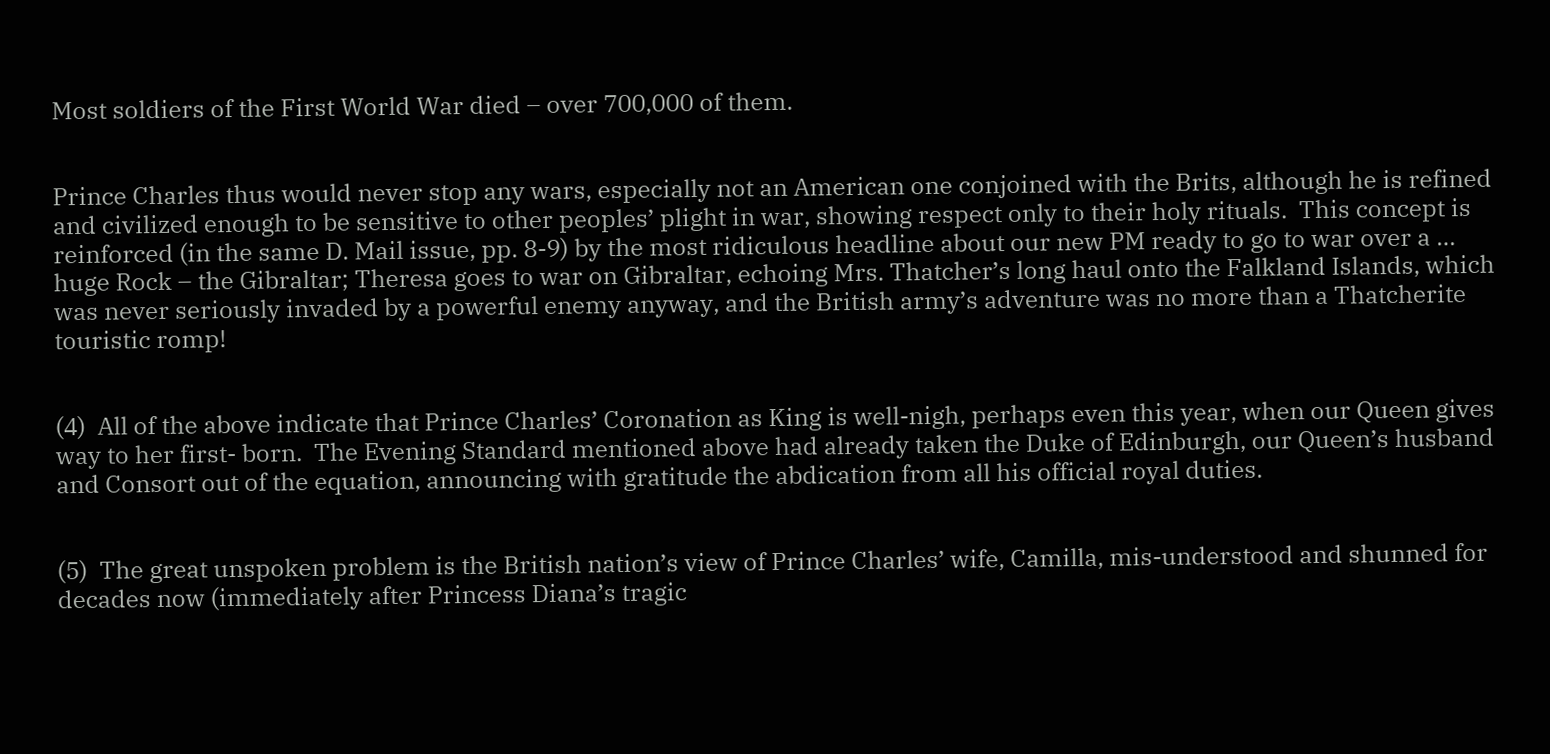Most soldiers of the First World War died – over 700,000 of them.


Prince Charles thus would never stop any wars, especially not an American one conjoined with the Brits, although he is refined and civilized enough to be sensitive to other peoples’ plight in war, showing respect only to their holy rituals.  This concept is reinforced (in the same D. Mail issue, pp. 8-9) by the most ridiculous headline about our new PM ready to go to war over a … huge Rock – the Gibraltar; Theresa goes to war on Gibraltar, echoing Mrs. Thatcher’s long haul onto the Falkland Islands, which was never seriously invaded by a powerful enemy anyway, and the British army’s adventure was no more than a Thatcherite touristic romp!


(4)  All of the above indicate that Prince Charles’ Coronation as King is well-nigh, perhaps even this year, when our Queen gives way to her first- born.  The Evening Standard mentioned above had already taken the Duke of Edinburgh, our Queen’s husband and Consort out of the equation, announcing with gratitude the abdication from all his official royal duties.


(5)  The great unspoken problem is the British nation’s view of Prince Charles’ wife, Camilla, mis-understood and shunned for decades now (immediately after Princess Diana’s tragic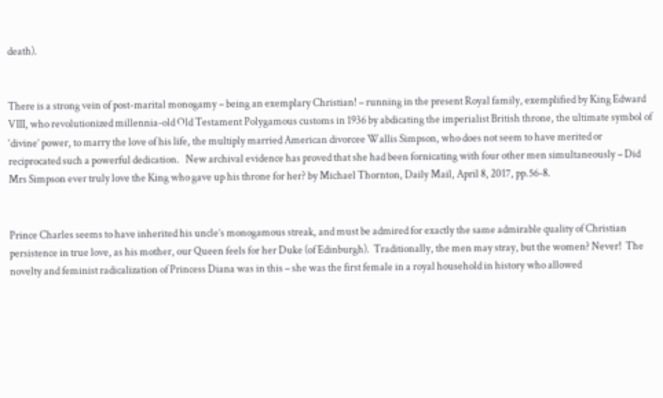death).


There is a strong vein of post-marital monogamy – being an exemplary Christian! – running in the present Royal family, exemplified by King Edward VIII, who revolutionized millennia-old Old Testament Polygamous customs in 1936 by abdicating the imperialist British throne, the ultimate symbol of ‘divine’ power, to marry the love of his life, the multiply married American divorcee Wallis Simpson, who does not seem to have merited or reciprocated such a powerful dedication.   New archival evidence has proved that she had been fornicating with four other men simultaneously – Did Mrs Simpson ever truly love the King who gave up his throne for her? by Michael Thornton, Daily Mail, April 8, 2017, pp.56-8.


Prince Charles seems to have inherited his uncle’s monogamous streak, and must be admired for exactly the same admirable quality of Christian persistence in true love, as his mother, our Queen feels for her Duke (of Edinburgh).  Traditionally, the men may stray, but the women? Never!  The novelty and feminist radicalization of Princess Diana was in this – she was the first female in a royal household in history who allowed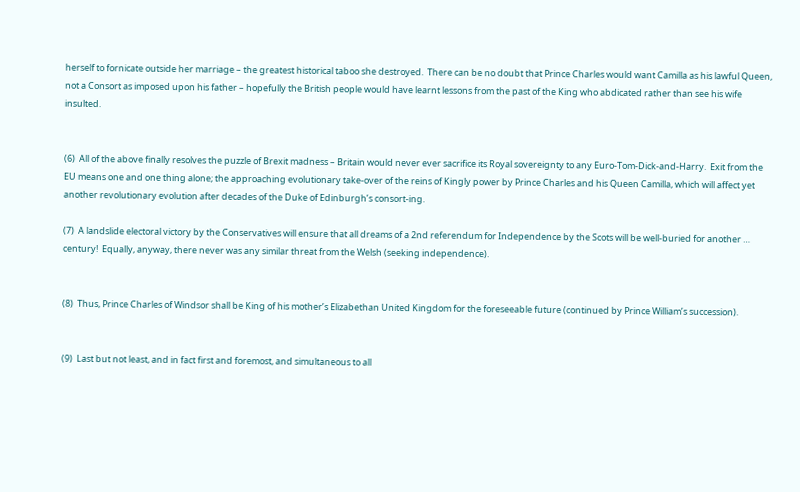herself to fornicate outside her marriage – the greatest historical taboo she destroyed.  There can be no doubt that Prince Charles would want Camilla as his lawful Queen, not a Consort as imposed upon his father – hopefully the British people would have learnt lessons from the past of the King who abdicated rather than see his wife insulted.


(6)  All of the above finally resolves the puzzle of Brexit madness – Britain would never ever sacrifice its Royal sovereignty to any Euro-Tom-Dick-and-Harry.  Exit from the EU means one and one thing alone; the approaching evolutionary take-over of the reins of Kingly power by Prince Charles and his Queen Camilla, which will affect yet another revolutionary evolution after decades of the Duke of Edinburgh’s consort-ing.

(7)  A landslide electoral victory by the Conservatives will ensure that all dreams of a 2nd referendum for Independence by the Scots will be well-buried for another … century!  Equally, anyway, there never was any similar threat from the Welsh (seeking independence).


(8)  Thus, Prince Charles of Windsor shall be King of his mother’s Elizabethan United Kingdom for the foreseeable future (continued by Prince William’s succession).


(9)  Last but not least, and in fact first and foremost, and simultaneous to all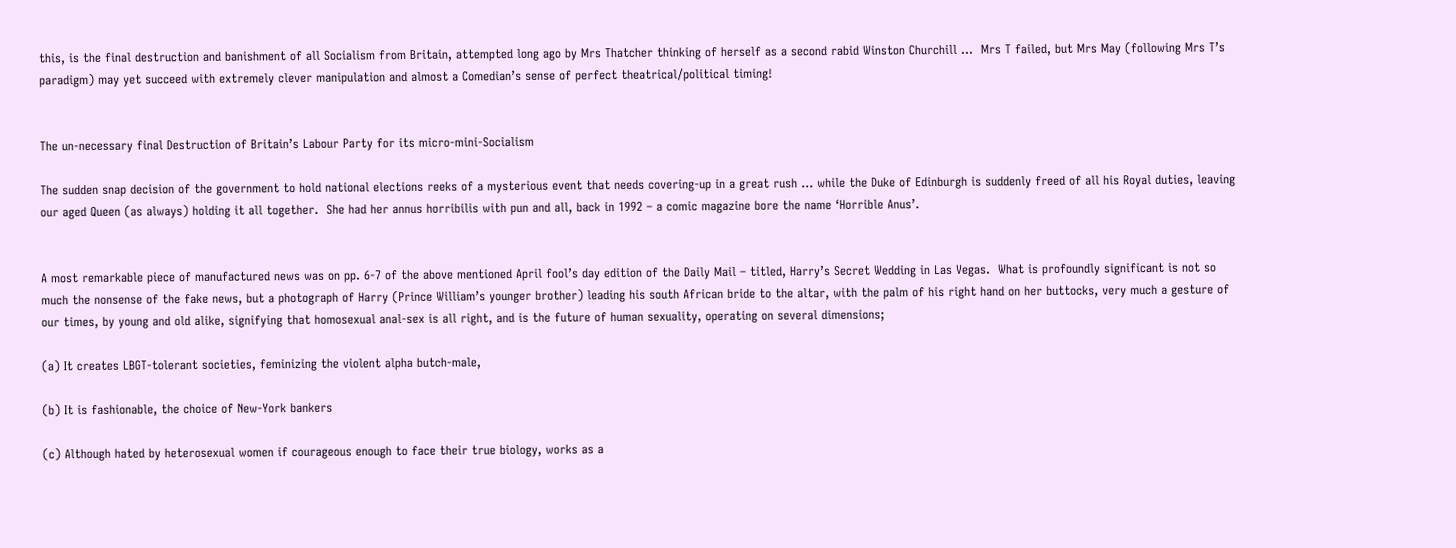this, is the final destruction and banishment of all Socialism from Britain, attempted long ago by Mrs Thatcher thinking of herself as a second rabid Winston Churchill …  Mrs T failed, but Mrs May (following Mrs T’s paradigm) may yet succeed with extremely clever manipulation and almost a Comedian’s sense of perfect theatrical/political timing!


The un-necessary final Destruction of Britain’s Labour Party for its micro-mini-Socialism

The sudden snap decision of the government to hold national elections reeks of a mysterious event that needs covering-up in a great rush … while the Duke of Edinburgh is suddenly freed of all his Royal duties, leaving our aged Queen (as always) holding it all together.  She had her annus horribilis with pun and all, back in 1992 – a comic magazine bore the name ‘Horrible Anus’.


A most remarkable piece of manufactured news was on pp. 6-7 of the above mentioned April fool’s day edition of the Daily Mail – titled, Harry’s Secret Wedding in Las Vegas.  What is profoundly significant is not so much the nonsense of the fake news, but a photograph of Harry (Prince William’s younger brother) leading his south African bride to the altar, with the palm of his right hand on her buttocks, very much a gesture of our times, by young and old alike, signifying that homosexual anal-sex is all right, and is the future of human sexuality, operating on several dimensions;

(a) It creates LBGT-tolerant societies, feminizing the violent alpha butch-male,

(b) It is fashionable, the choice of New-York bankers

(c) Although hated by heterosexual women if courageous enough to face their true biology, works as a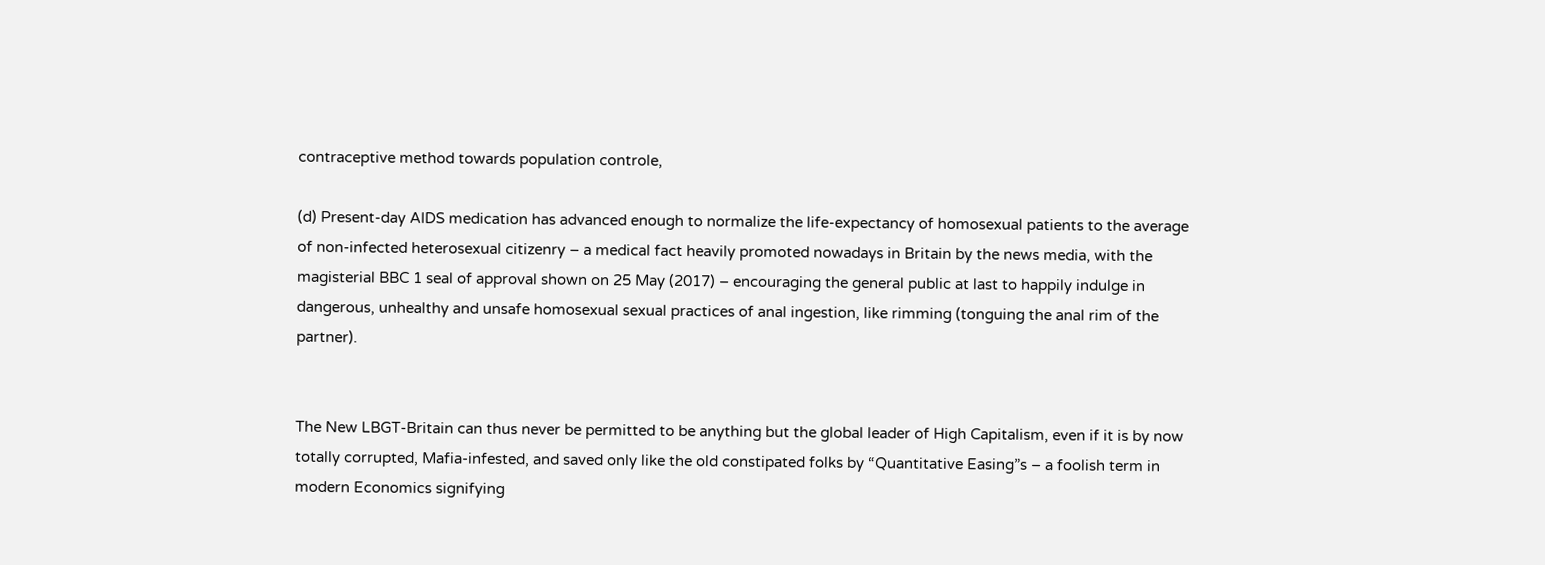contraceptive method towards population controle,

(d) Present-day AIDS medication has advanced enough to normalize the life-expectancy of homosexual patients to the average of non-infected heterosexual citizenry – a medical fact heavily promoted nowadays in Britain by the news media, with the magisterial BBC 1 seal of approval shown on 25 May (2017) – encouraging the general public at last to happily indulge in dangerous, unhealthy and unsafe homosexual sexual practices of anal ingestion, like rimming (tonguing the anal rim of the partner).


The New LBGT-Britain can thus never be permitted to be anything but the global leader of High Capitalism, even if it is by now totally corrupted, Mafia-infested, and saved only like the old constipated folks by “Quantitative Easing”s – a foolish term in modern Economics signifying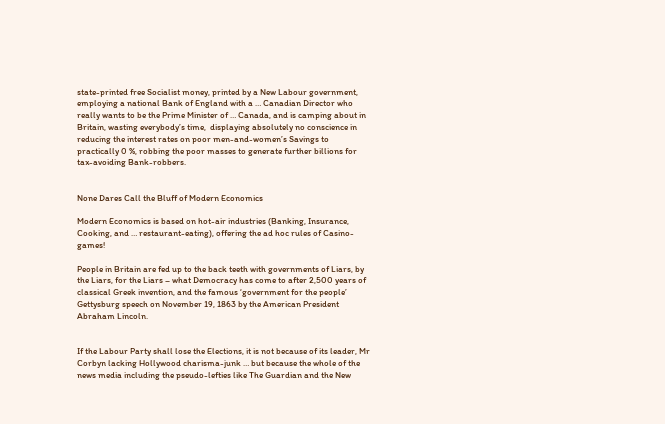state-printed free Socialist money, printed by a New Labour government, employing a national Bank of England with a … Canadian Director who really wants to be the Prime Minister of … Canada, and is camping about in Britain, wasting everybody’s time,  displaying absolutely no conscience in reducing the interest rates on poor men-and-women’s Savings to practically 0 %, robbing the poor masses to generate further billions for tax-avoiding Bank-robbers.


None Dares Call the Bluff of Modern Economics

Modern Economics is based on hot-air industries (Banking, Insurance, Cooking, and … restaurant-eating), offering the ad hoc rules of Casino-games!

People in Britain are fed up to the back teeth with governments of Liars, by the Liars, for the Liars – what Democracy has come to after 2,500 years of classical Greek invention, and the famous ‘government for the people’ Gettysburg speech on November 19, 1863 by the American President Abraham Lincoln.


If the Labour Party shall lose the Elections, it is not because of its leader, Mr Corbyn lacking Hollywood charisma-junk … but because the whole of the news media including the pseudo-lefties like The Guardian and the New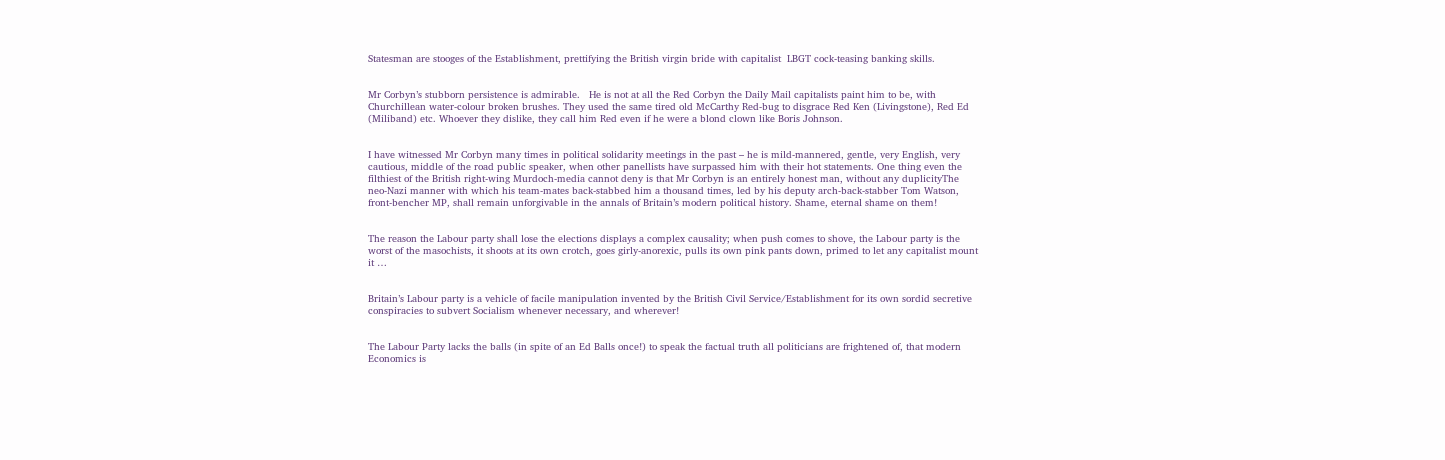Statesman are stooges of the Establishment, prettifying the British virgin bride with capitalist  LBGT cock-teasing banking skills.


Mr Corbyn’s stubborn persistence is admirable.   He is not at all the Red Corbyn the Daily Mail capitalists paint him to be, with Churchillean water-colour broken brushes. They used the same tired old McCarthy Red-bug to disgrace Red Ken (Livingstone), Red Ed (Miliband) etc. Whoever they dislike, they call him Red even if he were a blond clown like Boris Johnson.


I have witnessed Mr Corbyn many times in political solidarity meetings in the past – he is mild-mannered, gentle, very English, very cautious, middle of the road public speaker, when other panellists have surpassed him with their hot statements. One thing even the filthiest of the British right-wing Murdoch-media cannot deny is that Mr Corbyn is an entirely honest man, without any duplicityThe neo-Nazi manner with which his team-mates back-stabbed him a thousand times, led by his deputy arch-back-stabber Tom Watson, front-bencher MP, shall remain unforgivable in the annals of Britain’s modern political history. Shame, eternal shame on them!


The reason the Labour party shall lose the elections displays a complex causality; when push comes to shove, the Labour party is the worst of the masochists, it shoots at its own crotch, goes girly-anorexic, pulls its own pink pants down, primed to let any capitalist mount it …


Britain’s Labour party is a vehicle of facile manipulation invented by the British Civil Service/Establishment for its own sordid secretive conspiracies to subvert Socialism whenever necessary, and wherever!


The Labour Party lacks the balls (in spite of an Ed Balls once!) to speak the factual truth all politicians are frightened of, that modern Economics is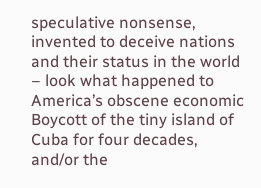speculative nonsense, invented to deceive nations and their status in the world – look what happened to America’s obscene economic Boycott of the tiny island of Cuba for four decades, and/or the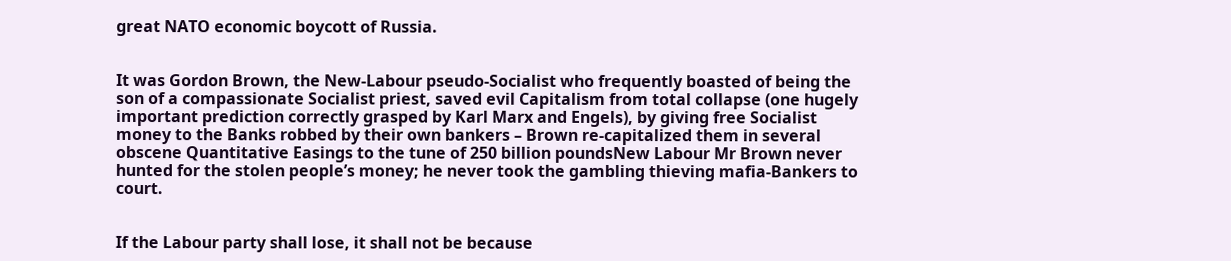great NATO economic boycott of Russia.


It was Gordon Brown, the New-Labour pseudo-Socialist who frequently boasted of being the son of a compassionate Socialist priest, saved evil Capitalism from total collapse (one hugely important prediction correctly grasped by Karl Marx and Engels), by giving free Socialist money to the Banks robbed by their own bankers – Brown re-capitalized them in several obscene Quantitative Easings to the tune of 250 billion poundsNew Labour Mr Brown never hunted for the stolen people’s money; he never took the gambling thieving mafia-Bankers to court.


If the Labour party shall lose, it shall not be because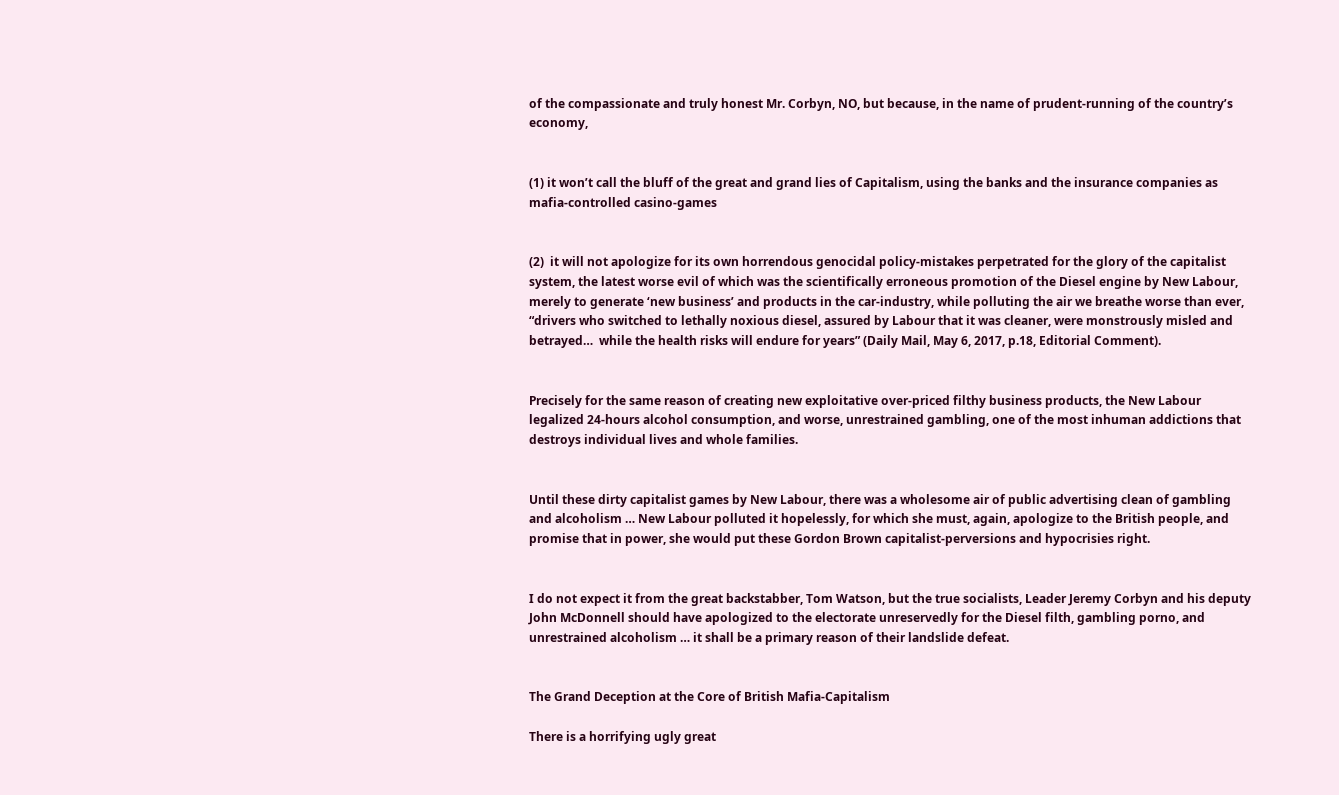of the compassionate and truly honest Mr. Corbyn, NO, but because, in the name of prudent-running of the country’s economy,


(1) it won’t call the bluff of the great and grand lies of Capitalism, using the banks and the insurance companies as mafia-controlled casino-games


(2)  it will not apologize for its own horrendous genocidal policy-mistakes perpetrated for the glory of the capitalist system, the latest worse evil of which was the scientifically erroneous promotion of the Diesel engine by New Labour, merely to generate ‘new business’ and products in the car-industry, while polluting the air we breathe worse than ever, “drivers who switched to lethally noxious diesel, assured by Labour that it was cleaner, were monstrously misled and betrayed…  while the health risks will endure for years” (Daily Mail, May 6, 2017, p.18, Editorial Comment).


Precisely for the same reason of creating new exploitative over-priced filthy business products, the New Labour legalized 24-hours alcohol consumption, and worse, unrestrained gambling, one of the most inhuman addictions that destroys individual lives and whole families.


Until these dirty capitalist games by New Labour, there was a wholesome air of public advertising clean of gambling and alcoholism … New Labour polluted it hopelessly, for which she must, again, apologize to the British people, and promise that in power, she would put these Gordon Brown capitalist-perversions and hypocrisies right.


I do not expect it from the great backstabber, Tom Watson, but the true socialists, Leader Jeremy Corbyn and his deputy John McDonnell should have apologized to the electorate unreservedly for the Diesel filth, gambling porno, and unrestrained alcoholism … it shall be a primary reason of their landslide defeat.


The Grand Deception at the Core of British Mafia-Capitalism

There is a horrifying ugly great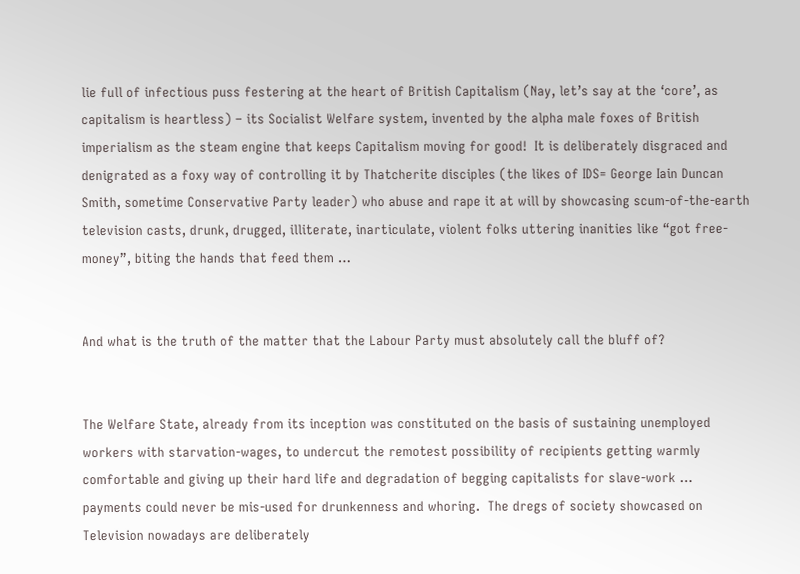lie full of infectious puss festering at the heart of British Capitalism (Nay, let’s say at the ‘core’, as capitalism is heartless) – its Socialist Welfare system, invented by the alpha male foxes of British imperialism as the steam engine that keeps Capitalism moving for good!  It is deliberately disgraced and denigrated as a foxy way of controlling it by Thatcherite disciples (the likes of IDS= George Iain Duncan Smith, sometime Conservative Party leader) who abuse and rape it at will by showcasing scum-of-the-earth television casts, drunk, drugged, illiterate, inarticulate, violent folks uttering inanities like “got free-money”, biting the hands that feed them …


And what is the truth of the matter that the Labour Party must absolutely call the bluff of?


The Welfare State, already from its inception was constituted on the basis of sustaining unemployed workers with starvation-wages, to undercut the remotest possibility of recipients getting warmly comfortable and giving up their hard life and degradation of begging capitalists for slave-work … payments could never be mis-used for drunkenness and whoring.  The dregs of society showcased on Television nowadays are deliberately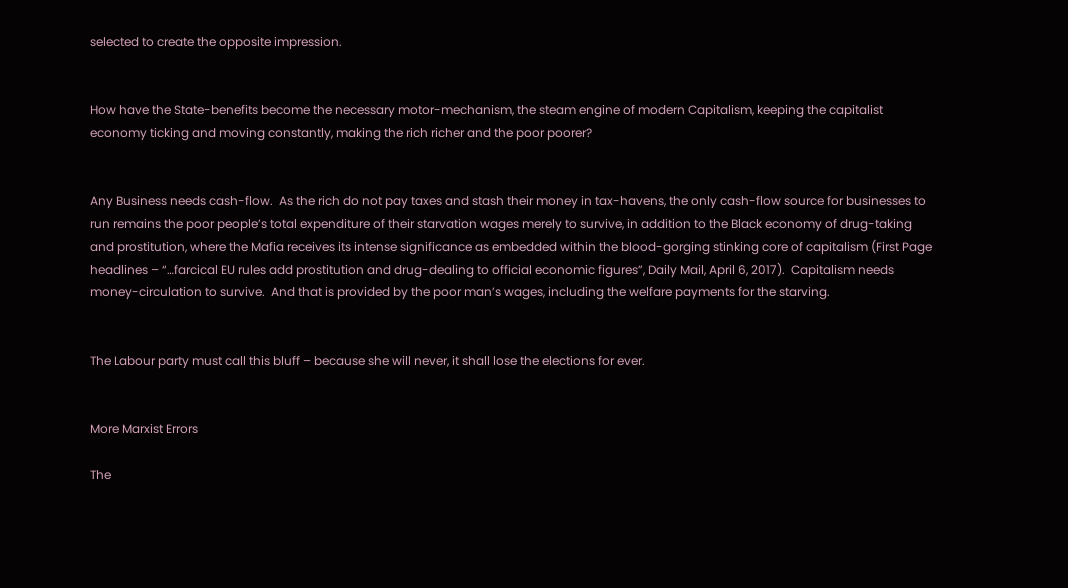selected to create the opposite impression.


How have the State-benefits become the necessary motor-mechanism, the steam engine of modern Capitalism, keeping the capitalist economy ticking and moving constantly, making the rich richer and the poor poorer?


Any Business needs cash-flow.  As the rich do not pay taxes and stash their money in tax-havens, the only cash-flow source for businesses to run remains the poor people’s total expenditure of their starvation wages merely to survive, in addition to the Black economy of drug-taking and prostitution, where the Mafia receives its intense significance as embedded within the blood-gorging stinking core of capitalism (First Page headlines – “…farcical EU rules add prostitution and drug-dealing to official economic figures”, Daily Mail, April 6, 2017).  Capitalism needs money-circulation to survive.  And that is provided by the poor man’s wages, including the welfare payments for the starving.


The Labour party must call this bluff – because she will never, it shall lose the elections for ever.


More Marxist Errors

The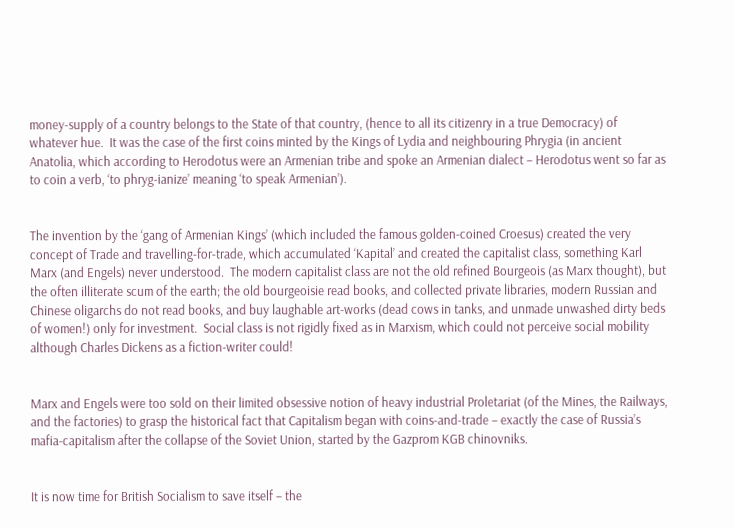money-supply of a country belongs to the State of that country, (hence to all its citizenry in a true Democracy) of whatever hue.  It was the case of the first coins minted by the Kings of Lydia and neighbouring Phrygia (in ancient Anatolia, which according to Herodotus were an Armenian tribe and spoke an Armenian dialect – Herodotus went so far as to coin a verb, ‘to phryg-ianize’ meaning ‘to speak Armenian’).


The invention by the ‘gang of Armenian Kings’ (which included the famous golden-coined Croesus) created the very concept of Trade and travelling-for-trade, which accumulated ‘Kapital’ and created the capitalist class, something Karl Marx (and Engels) never understood.  The modern capitalist class are not the old refined Bourgeois (as Marx thought), but the often illiterate scum of the earth; the old bourgeoisie read books, and collected private libraries, modern Russian and Chinese oligarchs do not read books, and buy laughable art-works (dead cows in tanks, and unmade unwashed dirty beds of women!) only for investment.  Social class is not rigidly fixed as in Marxism, which could not perceive social mobility although Charles Dickens as a fiction-writer could!


Marx and Engels were too sold on their limited obsessive notion of heavy industrial Proletariat (of the Mines, the Railways, and the factories) to grasp the historical fact that Capitalism began with coins-and-trade – exactly the case of Russia’s mafia-capitalism after the collapse of the Soviet Union, started by the Gazprom KGB chinovniks.


It is now time for British Socialism to save itself – the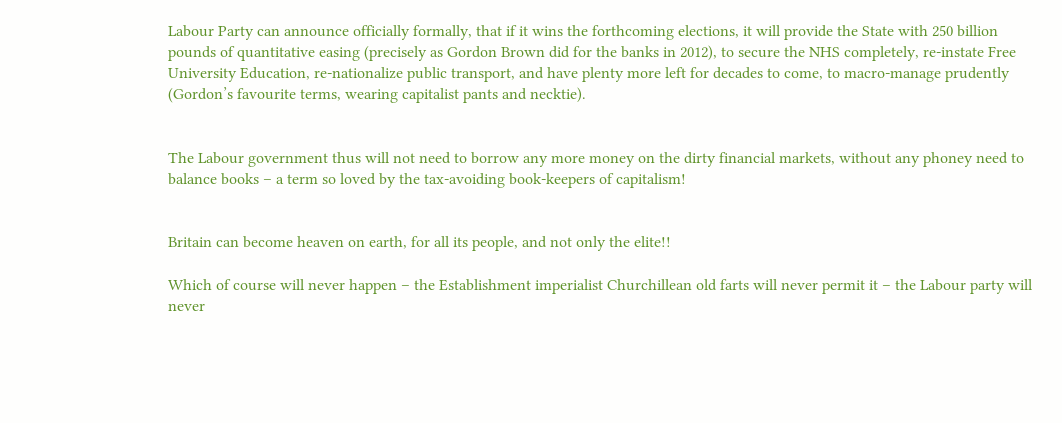Labour Party can announce officially formally, that if it wins the forthcoming elections, it will provide the State with 250 billion pounds of quantitative easing (precisely as Gordon Brown did for the banks in 2012), to secure the NHS completely, re-instate Free University Education, re-nationalize public transport, and have plenty more left for decades to come, to macro-manage prudently (Gordon’s favourite terms, wearing capitalist pants and necktie).


The Labour government thus will not need to borrow any more money on the dirty financial markets, without any phoney need to balance books – a term so loved by the tax-avoiding book-keepers of capitalism!


Britain can become heaven on earth, for all its people, and not only the elite!!

Which of course will never happen – the Establishment imperialist Churchillean old farts will never permit it – the Labour party will never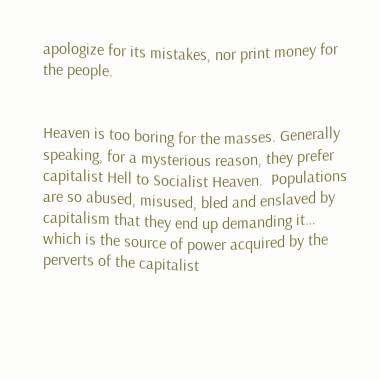apologize for its mistakes, nor print money for the people.


Heaven is too boring for the masses. Generally speaking, for a mysterious reason, they prefer capitalist Hell to Socialist Heaven.  Populations are so abused, misused, bled and enslaved by capitalism that they end up demanding it… which is the source of power acquired by the perverts of the capitalist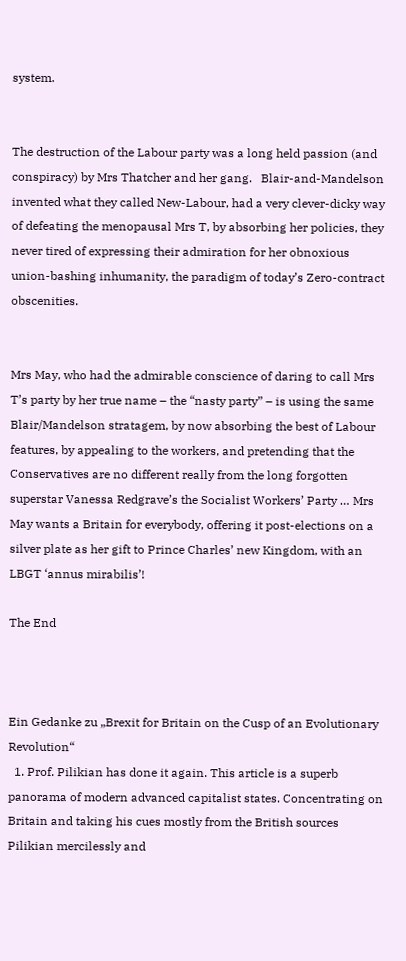system.


The destruction of the Labour party was a long held passion (and conspiracy) by Mrs Thatcher and her gang.   Blair-and-Mandelson invented what they called New-Labour, had a very clever-dicky way of defeating the menopausal Mrs T, by absorbing her policies, they never tired of expressing their admiration for her obnoxious union-bashing inhumanity, the paradigm of today’s Zero-contract obscenities.


Mrs May, who had the admirable conscience of daring to call Mrs T’s party by her true name – the “nasty party” – is using the same Blair/Mandelson stratagem, by now absorbing the best of Labour features, by appealing to the workers, and pretending that the Conservatives are no different really from the long forgotten superstar Vanessa Redgrave’s the Socialist Workers’ Party … Mrs May wants a Britain for everybody, offering it post-elections on a silver plate as her gift to Prince Charles’ new Kingdom, with an LBGT ‘annus mirabilis’!

The End



Ein Gedanke zu „Brexit for Britain on the Cusp of an Evolutionary Revolution“
  1. Prof. Pilikian has done it again. This article is a superb panorama of modern advanced capitalist states. Concentrating on Britain and taking his cues mostly from the British sources Pilikian mercilessly and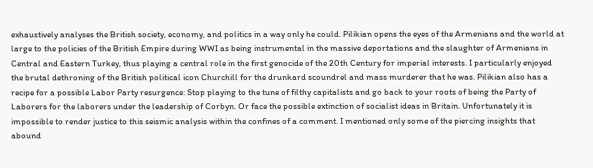exhaustively analyses the British society, economy, and politics in a way only he could. Pilikian opens the eyes of the Armenians and the world at large to the policies of the British Empire during WWI as being instrumental in the massive deportations and the slaughter of Armenians in Central and Eastern Turkey, thus playing a central role in the first genocide of the 20th Century for imperial interests. I particularly enjoyed the brutal dethroning of the British political icon Churchill for the drunkard scoundrel and mass murderer that he was. Pilikian also has a recipe for a possible Labor Party resurgence: Stop playing to the tune of filthy capitalists and go back to your roots of being the Party of Laborers for the laborers under the leadership of Corbyn. Or face the possible extinction of socialist ideas in Britain. Unfortunately it is impossible to render justice to this seismic analysis within the confines of a comment. I mentioned only some of the piercing insights that abound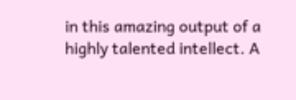in this amazing output of a highly talented intellect. A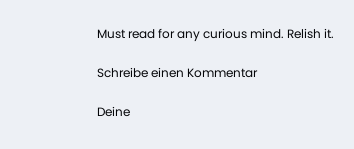Must read for any curious mind. Relish it.

Schreibe einen Kommentar

Deine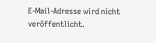E-Mail-Adresse wird nicht veröffentlicht.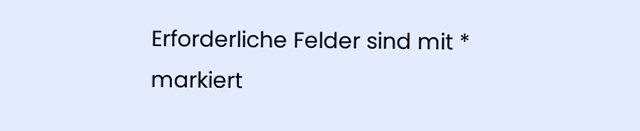Erforderliche Felder sind mit * markiert